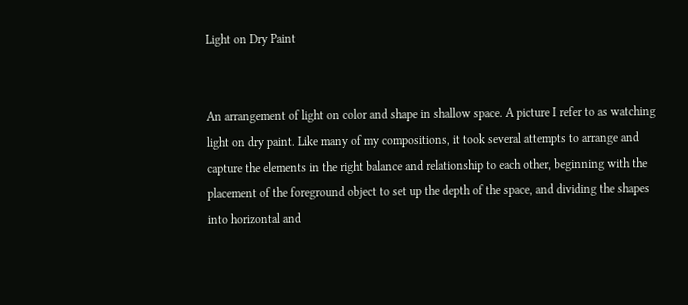Light on Dry Paint


An arrangement of light on color and shape in shallow space. A picture I refer to as watching light on dry paint. Like many of my compositions, it took several attempts to arrange and capture the elements in the right balance and relationship to each other, beginning with the placement of the foreground object to set up the depth of the space, and dividing the shapes into horizontal and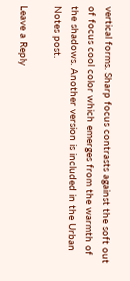vertical forms. Sharp focus contrasts against the soft out of focus cool color which emerges from the warmth of the shadows. Another version is included in the Urban Notes post.

Leave a Reply